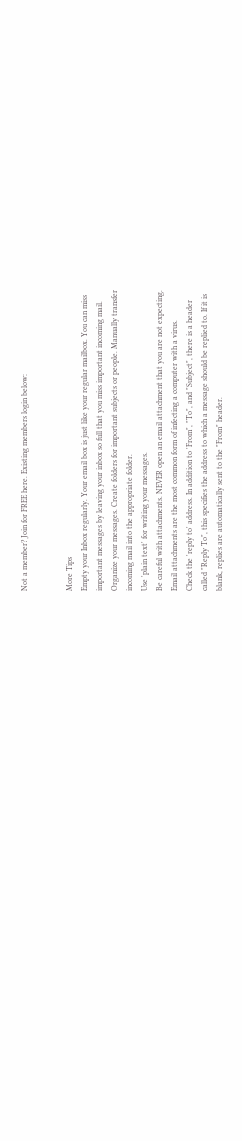Not a member? Join for FREE here. Existing members login below:


More Tips
Empty your Inbox regularly. Your email box is just like your regular mailbox. You can miss
important messages by leaving your inbox so full that you miss important incoming mail.
Organize your messages. Create folders for important subjects or people. Manually transfer
incoming mail into the appropriate folder.
Use 'plain text' for writing your messages.
Be careful with attachments. NEVER open an email attachment that you are not expecting.
Email attachments are the most common form of infecting a computer with a virus.
Check the 'reply to' address. In addition to 'From", "To", and "Subject", there is a header
called "Reply To", this specifies the address to which a message should be replied to. If it is
blank, replies are automatically sent to the "From" header.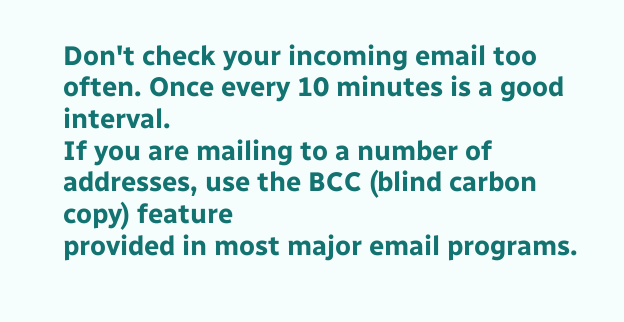Don't check your incoming email too often. Once every 10 minutes is a good interval.
If you are mailing to a number of addresses, use the BCC (blind carbon copy) feature
provided in most major email programs.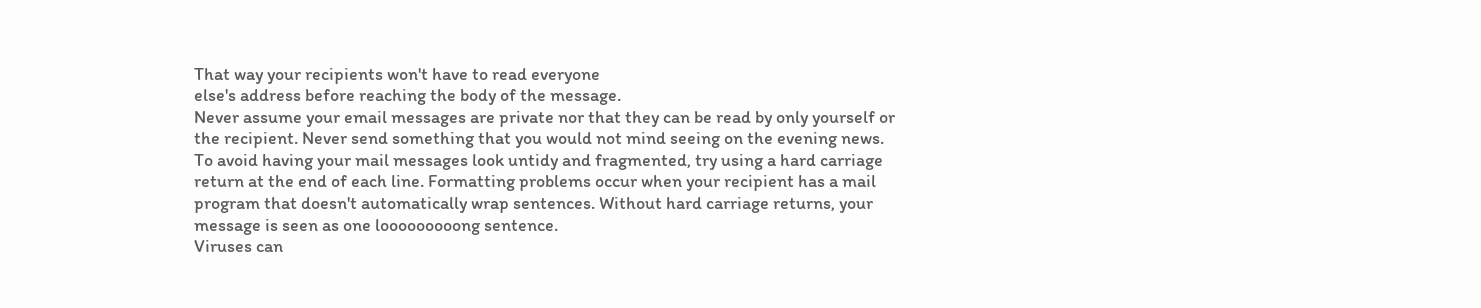That way your recipients won't have to read everyone
else's address before reaching the body of the message.
Never assume your email messages are private nor that they can be read by only yourself or
the recipient. Never send something that you would not mind seeing on the evening news.
To avoid having your mail messages look untidy and fragmented, try using a hard carriage
return at the end of each line. Formatting problems occur when your recipient has a mail
program that doesn't automatically wrap sentences. Without hard carriage returns, your
message is seen as one looooooooong sentence.
Viruses can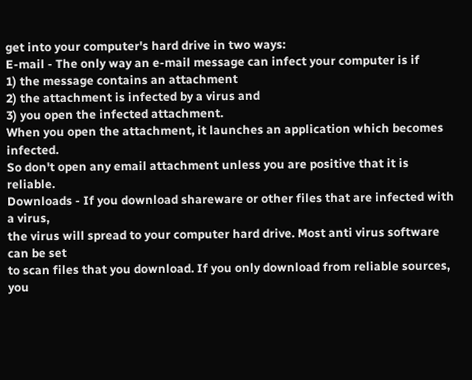get into your computer's hard drive in two ways:
E-mail - The only way an e-mail message can infect your computer is if
1) the message contains an attachment
2) the attachment is infected by a virus and
3) you open the infected attachment.
When you open the attachment, it launches an application which becomes infected.
So don't open any email attachment unless you are positive that it is reliable.
Downloads - If you download shareware or other files that are infected with a virus,
the virus will spread to your computer hard drive. Most anti virus software can be set
to scan files that you download. If you only download from reliable sources, you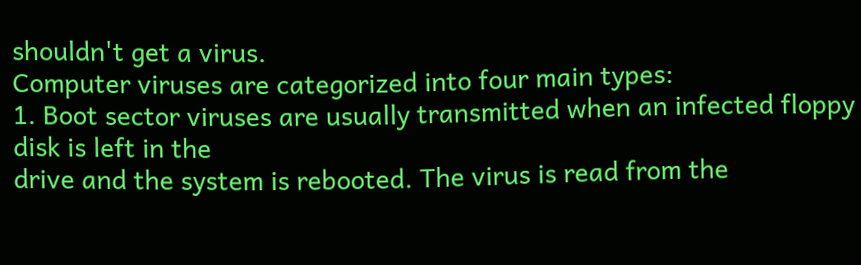shouldn't get a virus.
Computer viruses are categorized into four main types:
1. Boot sector viruses are usually transmitted when an infected floppy disk is left in the
drive and the system is rebooted. The virus is read from the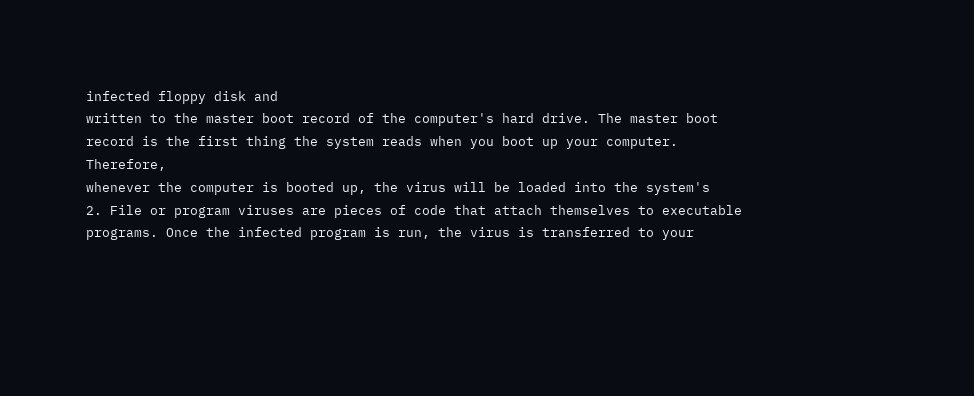infected floppy disk and
written to the master boot record of the computer's hard drive. The master boot
record is the first thing the system reads when you boot up your computer. Therefore,
whenever the computer is booted up, the virus will be loaded into the system's
2. File or program viruses are pieces of code that attach themselves to executable
programs. Once the infected program is run, the virus is transferred to your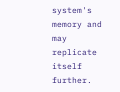system's
memory and may replicate itself further.